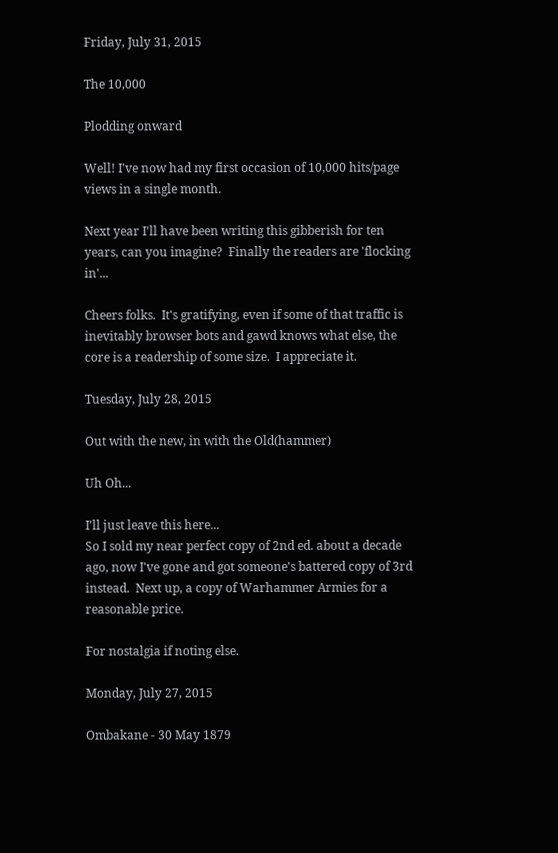Friday, July 31, 2015

The 10,000

Plodding onward

Well! I've now had my first occasion of 10,000 hits/page views in a single month.

Next year I'll have been writing this gibberish for ten years, can you imagine?  Finally the readers are 'flocking in'...

Cheers folks.  It's gratifying, even if some of that traffic is inevitably browser bots and gawd knows what else, the core is a readership of some size.  I appreciate it.

Tuesday, July 28, 2015

Out with the new, in with the Old(hammer)

Uh Oh...

I'll just leave this here...
So I sold my near perfect copy of 2nd ed. about a decade ago, now I've gone and got someone's battered copy of 3rd instead.  Next up, a copy of Warhammer Armies for a reasonable price.

For nostalgia if noting else.

Monday, July 27, 2015

Ombakane - 30 May 1879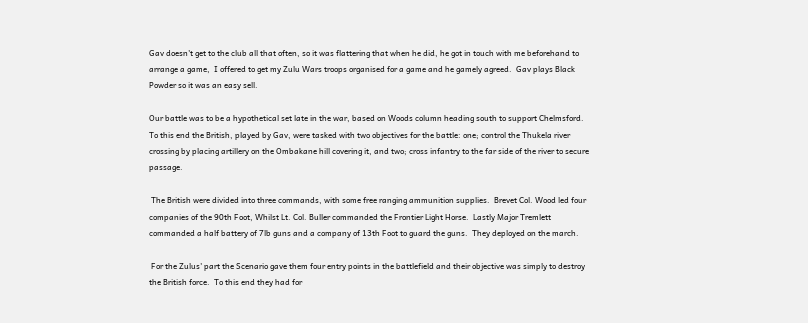Gav doesn't get to the club all that often, so it was flattering that when he did, he got in touch with me beforehand to arrange a game,  I offered to get my Zulu Wars troops organised for a game and he gamely agreed.  Gav plays Black Powder so it was an easy sell.

Our battle was to be a hypothetical set late in the war, based on Woods column heading south to support Chelmsford.  To this end the British, played by Gav, were tasked with two objectives for the battle: one; control the Thukela river crossing by placing artillery on the Ombakane hill covering it, and two; cross infantry to the far side of the river to secure passage.

 The British were divided into three commands, with some free ranging ammunition supplies.  Brevet Col. Wood led four companies of the 90th Foot, Whilst Lt. Col. Buller commanded the Frontier Light Horse.  Lastly Major Tremlett commanded a half battery of 7lb guns and a company of 13th Foot to guard the guns.  They deployed on the march.

 For the Zulus' part the Scenario gave them four entry points in the battlefield and their objective was simply to destroy the British force.  To this end they had for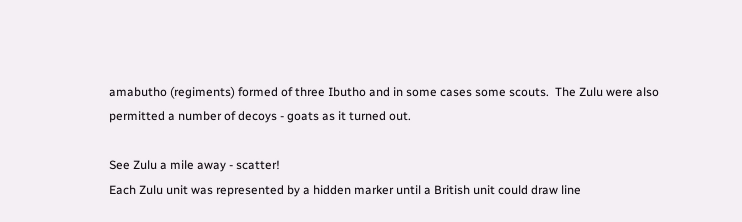amabutho (regiments) formed of three Ibutho and in some cases some scouts.  The Zulu were also permitted a number of decoys - goats as it turned out.

See Zulu a mile away - scatter!
Each Zulu unit was represented by a hidden marker until a British unit could draw line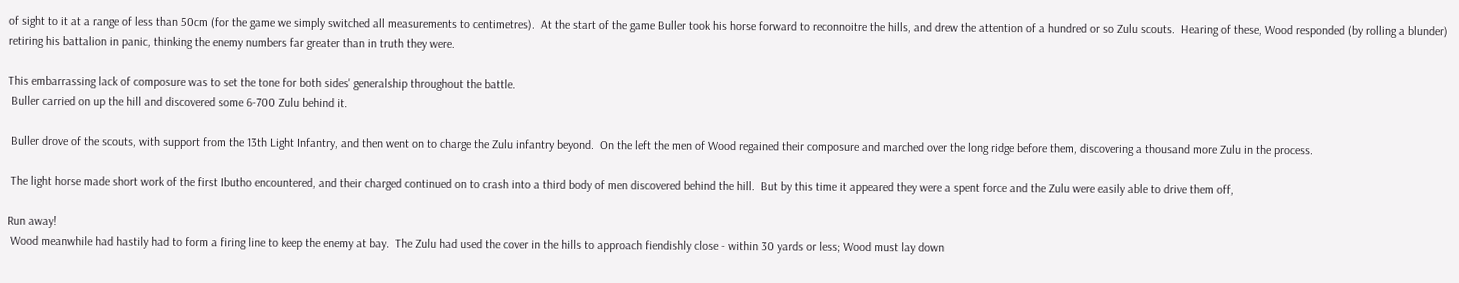of sight to it at a range of less than 50cm (for the game we simply switched all measurements to centimetres).  At the start of the game Buller took his horse forward to reconnoitre the hills, and drew the attention of a hundred or so Zulu scouts.  Hearing of these, Wood responded (by rolling a blunder) retiring his battalion in panic, thinking the enemy numbers far greater than in truth they were.

This embarrassing lack of composure was to set the tone for both sides' generalship throughout the battle.
 Buller carried on up the hill and discovered some 6-700 Zulu behind it.

 Buller drove of the scouts, with support from the 13th Light Infantry, and then went on to charge the Zulu infantry beyond.  On the left the men of Wood regained their composure and marched over the long ridge before them, discovering a thousand more Zulu in the process.

 The light horse made short work of the first Ibutho encountered, and their charged continued on to crash into a third body of men discovered behind the hill.  But by this time it appeared they were a spent force and the Zulu were easily able to drive them off,

Run away!
 Wood meanwhile had hastily had to form a firing line to keep the enemy at bay.  The Zulu had used the cover in the hills to approach fiendishly close - within 30 yards or less; Wood must lay down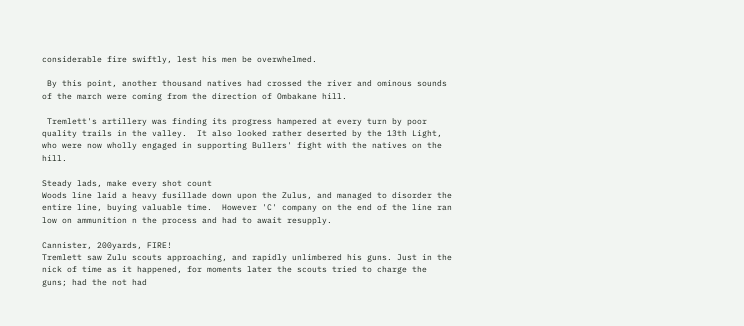considerable fire swiftly, lest his men be overwhelmed.

 By this point, another thousand natives had crossed the river and ominous sounds of the march were coming from the direction of Ombakane hill.

 Tremlett's artillery was finding its progress hampered at every turn by poor quality trails in the valley.  It also looked rather deserted by the 13th Light, who were now wholly engaged in supporting Bullers' fight with the natives on the hill.

Steady lads, make every shot count
Woods line laid a heavy fusillade down upon the Zulus, and managed to disorder the entire line, buying valuable time.  However 'C' company on the end of the line ran low on ammunition n the process and had to await resupply.

Cannister, 200yards, FIRE!
Tremlett saw Zulu scouts approaching, and rapidly unlimbered his guns. Just in the nick of time as it happened, for moments later the scouts tried to charge the guns; had the not had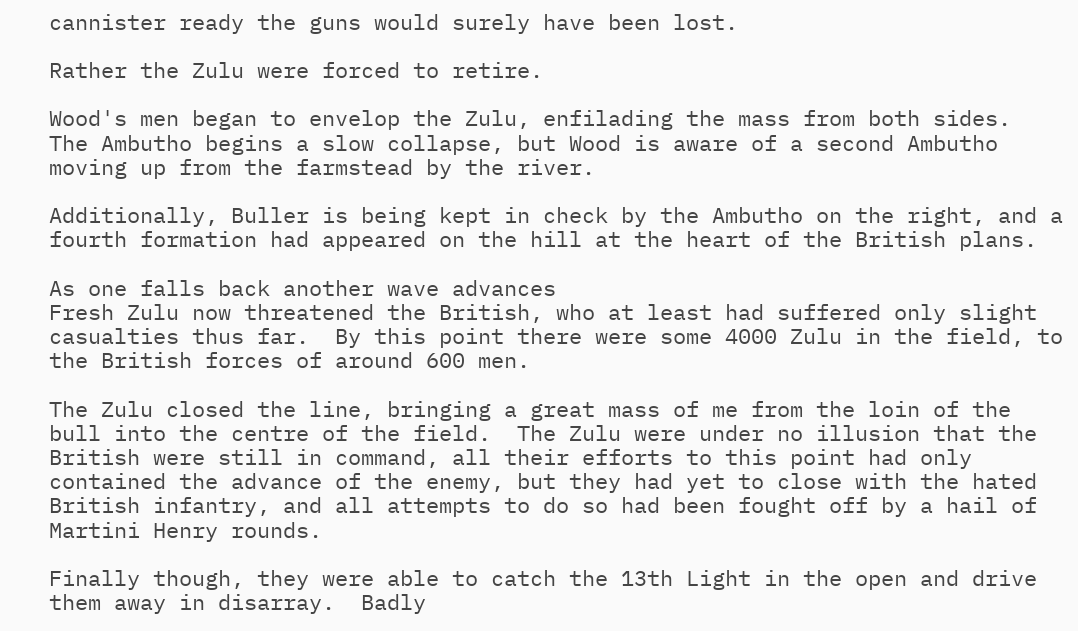cannister ready the guns would surely have been lost.

Rather the Zulu were forced to retire.

Wood's men began to envelop the Zulu, enfilading the mass from both sides.  The Ambutho begins a slow collapse, but Wood is aware of a second Ambutho moving up from the farmstead by the river.

Additionally, Buller is being kept in check by the Ambutho on the right, and a fourth formation had appeared on the hill at the heart of the British plans.

As one falls back another wave advances
Fresh Zulu now threatened the British, who at least had suffered only slight casualties thus far.  By this point there were some 4000 Zulu in the field, to the British forces of around 600 men.

The Zulu closed the line, bringing a great mass of me from the loin of the bull into the centre of the field.  The Zulu were under no illusion that the British were still in command, all their efforts to this point had only contained the advance of the enemy, but they had yet to close with the hated British infantry, and all attempts to do so had been fought off by a hail of Martini Henry rounds.

Finally though, they were able to catch the 13th Light in the open and drive them away in disarray.  Badly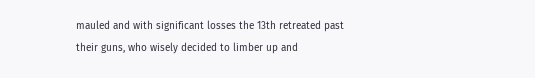mauled and with significant losses the 13th retreated past their guns, who wisely decided to limber up and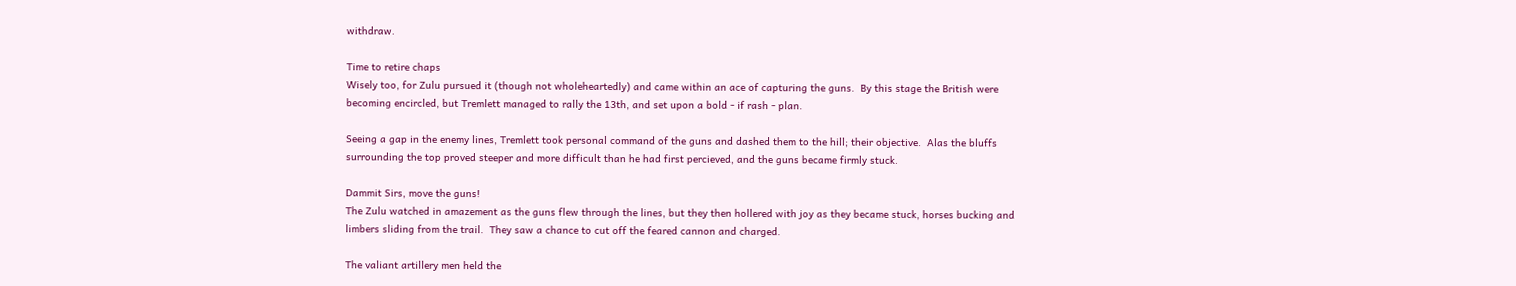withdraw.

Time to retire chaps
Wisely too, for Zulu pursued it (though not wholeheartedly) and came within an ace of capturing the guns.  By this stage the British were becoming encircled, but Tremlett managed to rally the 13th, and set upon a bold - if rash - plan.

Seeing a gap in the enemy lines, Tremlett took personal command of the guns and dashed them to the hill; their objective.  Alas the bluffs surrounding the top proved steeper and more difficult than he had first percieved, and the guns became firmly stuck.

Dammit Sirs, move the guns!
The Zulu watched in amazement as the guns flew through the lines, but they then hollered with joy as they became stuck, horses bucking and limbers sliding from the trail.  They saw a chance to cut off the feared cannon and charged.

The valiant artillery men held the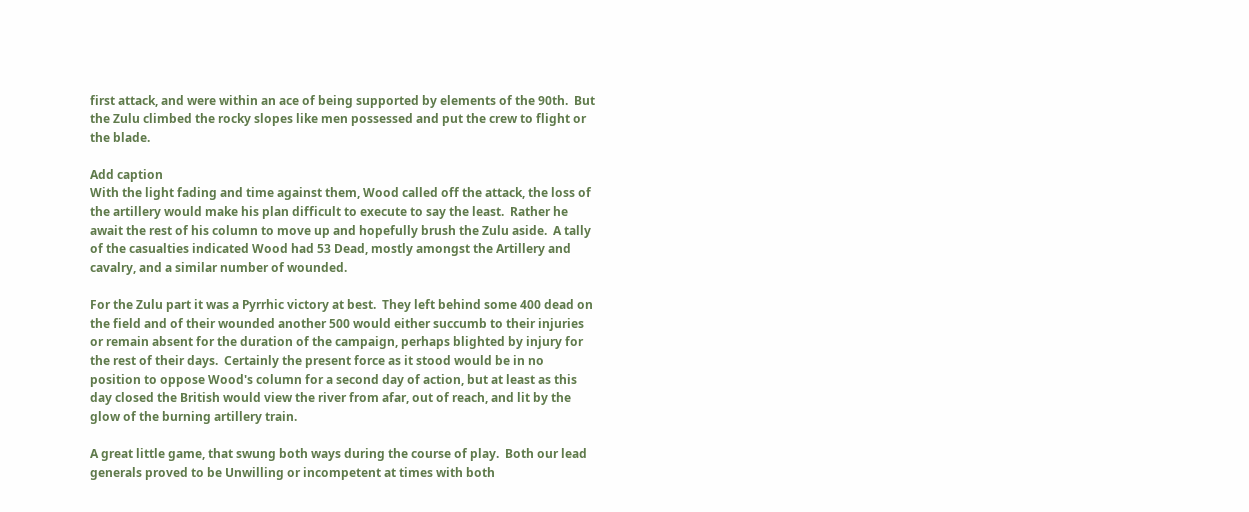first attack, and were within an ace of being supported by elements of the 90th.  But the Zulu climbed the rocky slopes like men possessed and put the crew to flight or the blade.

Add caption
With the light fading and time against them, Wood called off the attack, the loss of the artillery would make his plan difficult to execute to say the least.  Rather he await the rest of his column to move up and hopefully brush the Zulu aside.  A tally of the casualties indicated Wood had 53 Dead, mostly amongst the Artillery and cavalry, and a similar number of wounded.

For the Zulu part it was a Pyrrhic victory at best.  They left behind some 400 dead on the field and of their wounded another 500 would either succumb to their injuries or remain absent for the duration of the campaign, perhaps blighted by injury for the rest of their days.  Certainly the present force as it stood would be in no position to oppose Wood's column for a second day of action, but at least as this day closed the British would view the river from afar, out of reach, and lit by the glow of the burning artillery train.

A great little game, that swung both ways during the course of play.  Both our lead generals proved to be Unwilling or incompetent at times with both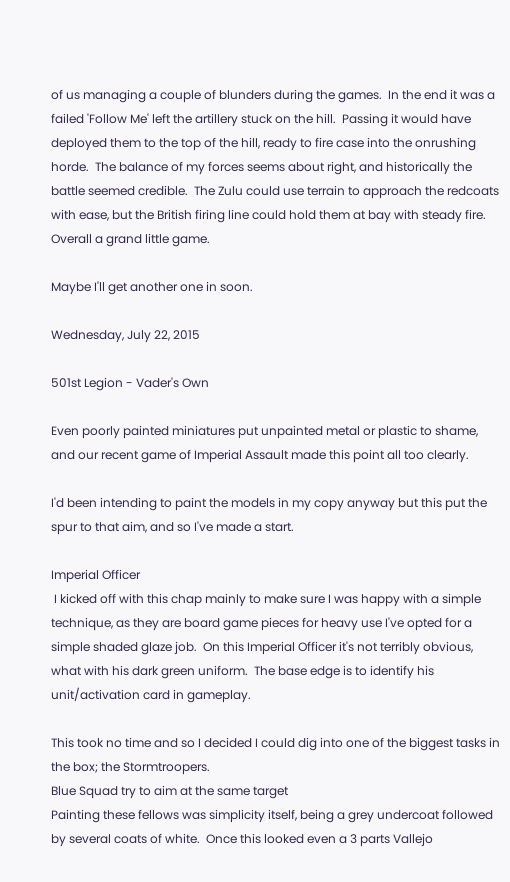of us managing a couple of blunders during the games.  In the end it was a failed 'Follow Me' left the artillery stuck on the hill.  Passing it would have deployed them to the top of the hill, ready to fire case into the onrushing horde.  The balance of my forces seems about right, and historically the battle seemed credible.  The Zulu could use terrain to approach the redcoats with ease, but the British firing line could hold them at bay with steady fire.  Overall a grand little game.

Maybe I'll get another one in soon.

Wednesday, July 22, 2015

501st Legion - Vader's Own

Even poorly painted miniatures put unpainted metal or plastic to shame, and our recent game of Imperial Assault made this point all too clearly.

I'd been intending to paint the models in my copy anyway but this put the spur to that aim, and so I've made a start.

Imperial Officer
 I kicked off with this chap mainly to make sure I was happy with a simple technique, as they are board game pieces for heavy use I've opted for a simple shaded glaze job.  On this Imperial Officer it's not terribly obvious, what with his dark green uniform.  The base edge is to identify his unit/activation card in gameplay.

This took no time and so I decided I could dig into one of the biggest tasks in the box; the Stormtroopers.
Blue Squad try to aim at the same target
Painting these fellows was simplicity itself, being a grey undercoat followed by several coats of white.  Once this looked even a 3 parts Vallejo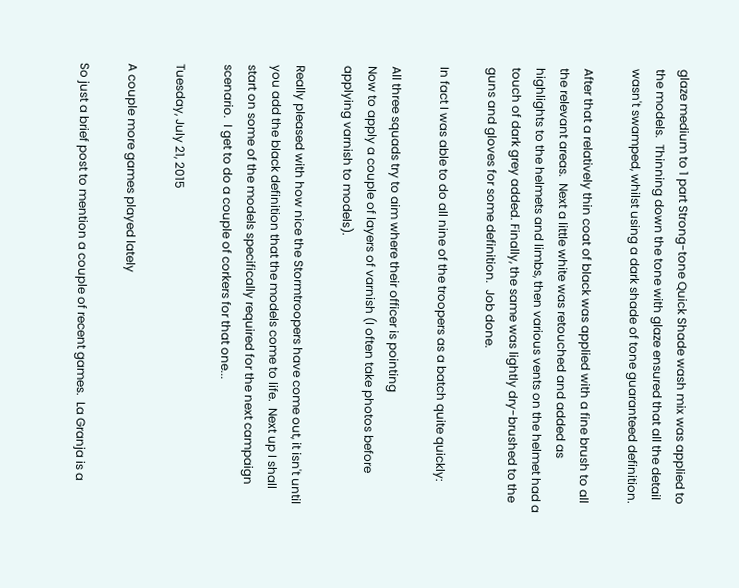glaze medium to 1 part Strong-tone Quick Shade wash mix was applied to the models.  Thinning down the tone with glaze ensured that all the detail wasn't swamped, whilst using a dark shade of tone guaranteed definition.

After that a relatively thin coat of black was applied with a fine brush to all the relevant areas.  Next a little white was retouched and added as highlights to the helmets and limbs, then various vents on the helmet had a touch of dark grey added. Finally, the same was lightly dry-brushed to the guns and gloves for some definition.  Job done.

In fact I was able to do all nine of the troopers as a batch quite quickly:

All three squads try to aim where their officer is pointing
Now to apply a couple of layers of varnish (I often take photos before applying varnish to models).

Really pleased with how nice the Stormtroopers have come out, it isn't until you add the black definition that the models come to life.  Next up I shall start on some of the models specifically required for the next campaign scenario.  I get to do a couple of corkers for that one...

Tuesday, July 21, 2015

A couple more games played lately

So just a brief post to mention a couple of recent games.  La Granja is a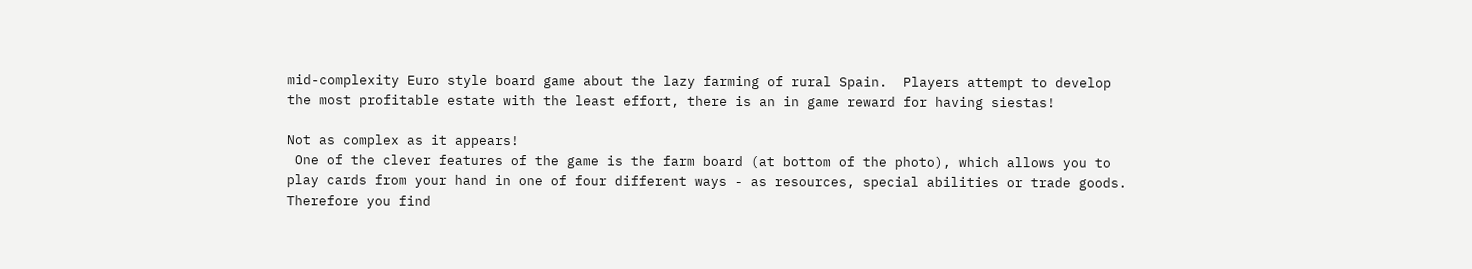mid-complexity Euro style board game about the lazy farming of rural Spain.  Players attempt to develop the most profitable estate with the least effort, there is an in game reward for having siestas!

Not as complex as it appears!
 One of the clever features of the game is the farm board (at bottom of the photo), which allows you to play cards from your hand in one of four different ways - as resources, special abilities or trade goods.  Therefore you find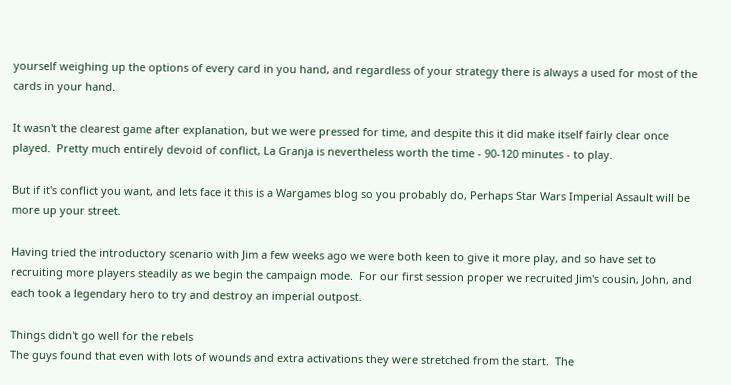yourself weighing up the options of every card in you hand, and regardless of your strategy there is always a used for most of the cards in your hand.

It wasn't the clearest game after explanation, but we were pressed for time, and despite this it did make itself fairly clear once played.  Pretty much entirely devoid of conflict, La Granja is nevertheless worth the time - 90-120 minutes - to play.

But if it's conflict you want, and lets face it this is a Wargames blog so you probably do, Perhaps Star Wars Imperial Assault will be more up your street.

Having tried the introductory scenario with Jim a few weeks ago we were both keen to give it more play, and so have set to recruiting more players steadily as we begin the campaign mode.  For our first session proper we recruited Jim's cousin, John, and each took a legendary hero to try and destroy an imperial outpost.

Things didn't go well for the rebels
The guys found that even with lots of wounds and extra activations they were stretched from the start.  The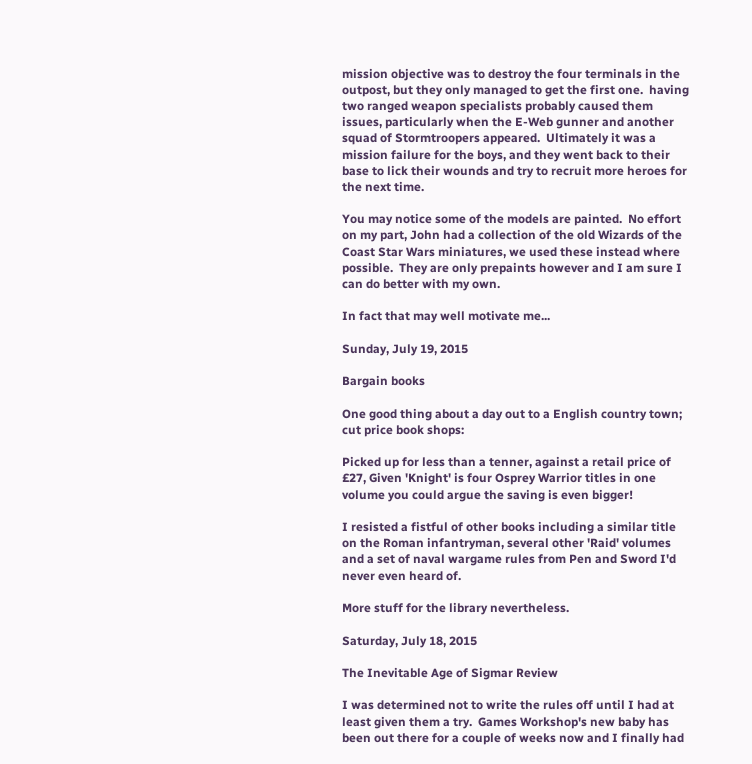mission objective was to destroy the four terminals in the outpost, but they only managed to get the first one.  having two ranged weapon specialists probably caused them issues, particularly when the E-Web gunner and another squad of Stormtroopers appeared.  Ultimately it was a mission failure for the boys, and they went back to their base to lick their wounds and try to recruit more heroes for the next time.

You may notice some of the models are painted.  No effort on my part, John had a collection of the old Wizards of the Coast Star Wars miniatures, we used these instead where possible.  They are only prepaints however and I am sure I can do better with my own.

In fact that may well motivate me...

Sunday, July 19, 2015

Bargain books

One good thing about a day out to a English country town; cut price book shops:

Picked up for less than a tenner, against a retail price of £27, Given 'Knight' is four Osprey Warrior titles in one volume you could argue the saving is even bigger!

I resisted a fistful of other books including a similar title on the Roman infantryman, several other 'Raid' volumes and a set of naval wargame rules from Pen and Sword I'd never even heard of.

More stuff for the library nevertheless.

Saturday, July 18, 2015

The Inevitable Age of Sigmar Review

I was determined not to write the rules off until I had at least given them a try.  Games Workshop's new baby has been out there for a couple of weeks now and I finally had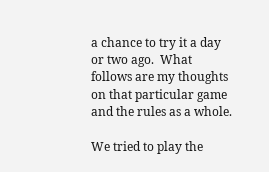a chance to try it a day or two ago.  What follows are my thoughts on that particular game and the rules as a whole.

We tried to play the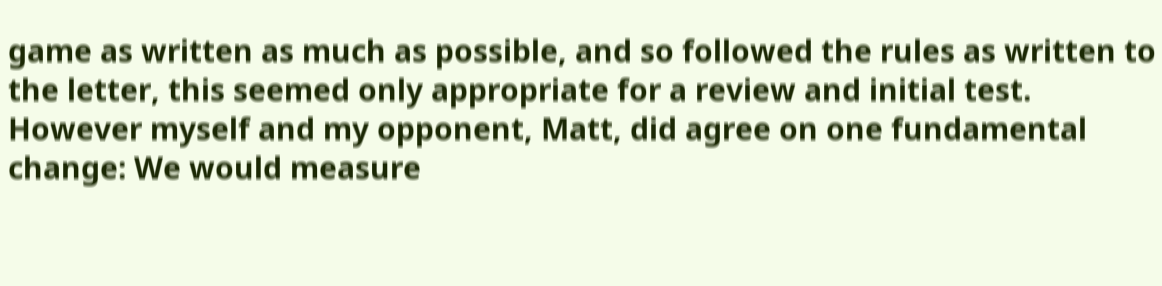game as written as much as possible, and so followed the rules as written to the letter, this seemed only appropriate for a review and initial test.  However myself and my opponent, Matt, did agree on one fundamental change: We would measure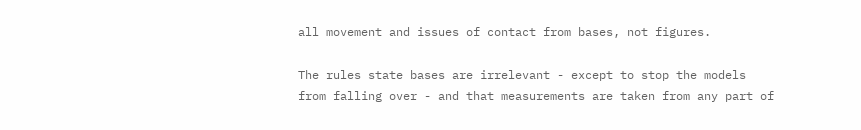all movement and issues of contact from bases, not figures.

The rules state bases are irrelevant - except to stop the models from falling over - and that measurements are taken from any part of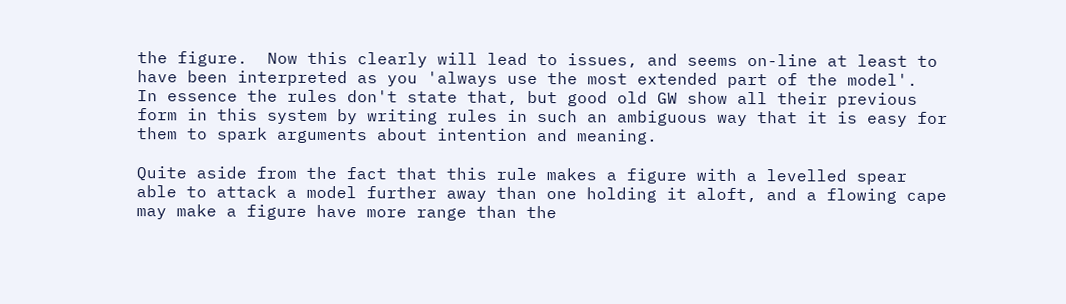the figure.  Now this clearly will lead to issues, and seems on-line at least to have been interpreted as you 'always use the most extended part of the model'.  In essence the rules don't state that, but good old GW show all their previous form in this system by writing rules in such an ambiguous way that it is easy for them to spark arguments about intention and meaning.

Quite aside from the fact that this rule makes a figure with a levelled spear able to attack a model further away than one holding it aloft, and a flowing cape may make a figure have more range than the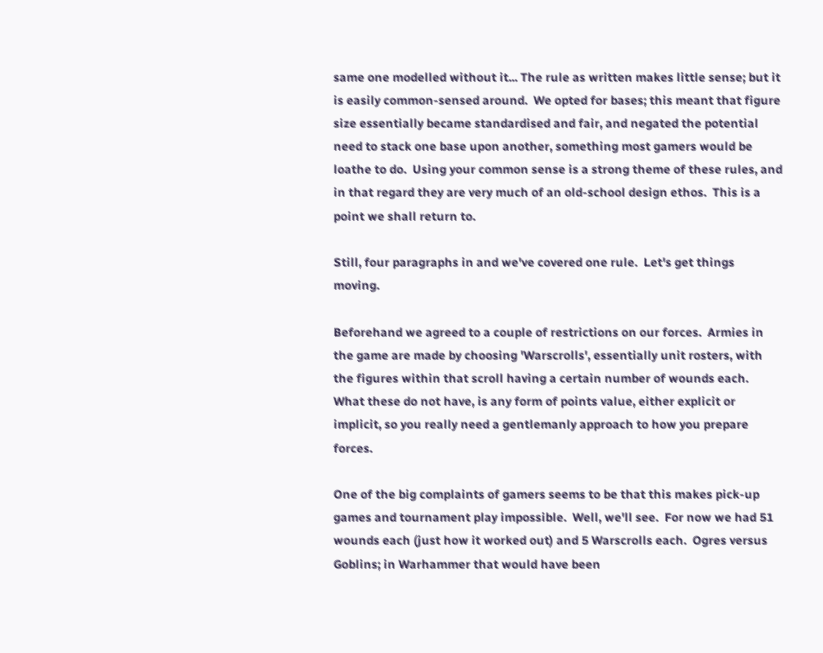same one modelled without it... The rule as written makes little sense; but it is easily common-sensed around.  We opted for bases; this meant that figure size essentially became standardised and fair, and negated the potential need to stack one base upon another, something most gamers would be loathe to do.  Using your common sense is a strong theme of these rules, and in that regard they are very much of an old-school design ethos.  This is a point we shall return to.

Still, four paragraphs in and we've covered one rule.  Let's get things moving.

Beforehand we agreed to a couple of restrictions on our forces.  Armies in the game are made by choosing 'Warscrolls', essentially unit rosters, with the figures within that scroll having a certain number of wounds each.  What these do not have, is any form of points value, either explicit or implicit, so you really need a gentlemanly approach to how you prepare forces.

One of the big complaints of gamers seems to be that this makes pick-up games and tournament play impossible.  Well, we'll see.  For now we had 51 wounds each (just how it worked out) and 5 Warscrolls each.  Ogres versus Goblins; in Warhammer that would have been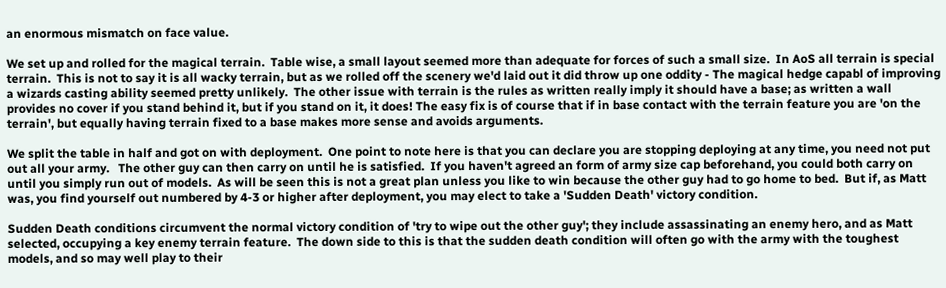an enormous mismatch on face value.

We set up and rolled for the magical terrain.  Table wise, a small layout seemed more than adequate for forces of such a small size.  In AoS all terrain is special terrain.  This is not to say it is all wacky terrain, but as we rolled off the scenery we'd laid out it did throw up one oddity - The magical hedge capabl of improving a wizards casting ability seemed pretty unlikely.  The other issue with terrain is the rules as written really imply it should have a base; as written a wall provides no cover if you stand behind it, but if you stand on it, it does! The easy fix is of course that if in base contact with the terrain feature you are 'on the terrain', but equally having terrain fixed to a base makes more sense and avoids arguments.

We split the table in half and got on with deployment.  One point to note here is that you can declare you are stopping deploying at any time, you need not put out all your army.   The other guy can then carry on until he is satisfied.  If you haven't agreed an form of army size cap beforehand, you could both carry on until you simply run out of models.  As will be seen this is not a great plan unless you like to win because the other guy had to go home to bed.  But if, as Matt was, you find yourself out numbered by 4-3 or higher after deployment, you may elect to take a 'Sudden Death' victory condition.

Sudden Death conditions circumvent the normal victory condition of 'try to wipe out the other guy'; they include assassinating an enemy hero, and as Matt selected, occupying a key enemy terrain feature.  The down side to this is that the sudden death condition will often go with the army with the toughest models, and so may well play to their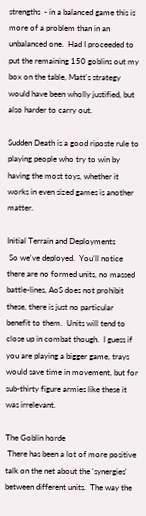strengths  - in a balanced game this is more of a problem than in an unbalanced one.  Had I proceeded to put the remaining 150 goblins out my box on the table, Matt's strategy would have been wholly justified, but also harder to carry out.

Sudden Death is a good riposte rule to playing people who try to win by having the most toys, whether it works in even sized games is another matter.

Initial Terrain and Deployments
 So we've deployed.  You'll notice there are no formed units, no massed battle-lines, AoS does not prohibit these, there is just no particular benefit to them.  Units will tend to close up in combat though.  I guess if you are playing a bigger game, trays would save time in movement, but for sub-thirty figure armies like these it was irrelevant.

The Goblin horde
 There has been a lot of more positive talk on the net about the 'synergies' between different units.  The way the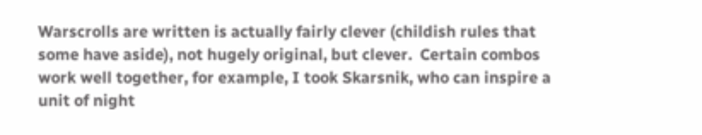Warscrolls are written is actually fairly clever (childish rules that some have aside), not hugely original, but clever.  Certain combos work well together, for example, I took Skarsnik, who can inspire a unit of night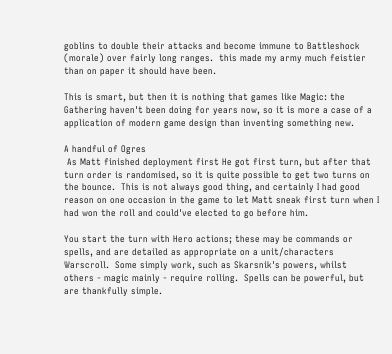goblins to double their attacks and become immune to Battleshock (morale) over fairly long ranges.  this made my army much feistier than on paper it should have been.

This is smart, but then it is nothing that games like Magic: the Gathering haven't been doing for years now, so it is more a case of a application of modern game design than inventing something new.

A handful of Ogres
 As Matt finished deployment first He got first turn, but after that turn order is randomised, so it is quite possible to get two turns on the bounce.  This is not always good thing, and certainly I had good reason on one occasion in the game to let Matt sneak first turn when I had won the roll and could've elected to go before him.

You start the turn with Hero actions; these may be commands or spells, and are detailed as appropriate on a unit/characters Warscroll.  Some simply work, such as Skarsnik's powers, whilst others - magic mainly - require rolling.  Spells can be powerful, but are thankfully simple.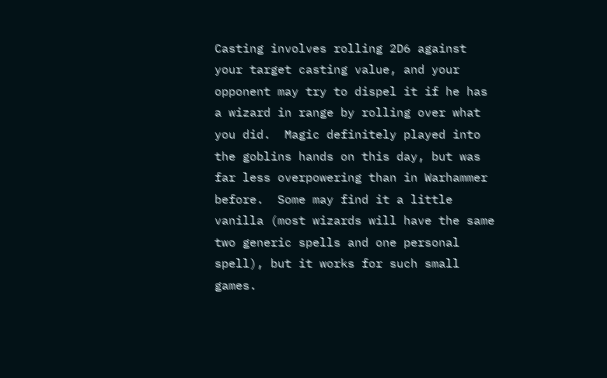Casting involves rolling 2D6 against your target casting value, and your opponent may try to dispel it if he has a wizard in range by rolling over what you did.  Magic definitely played into the goblins hands on this day, but was far less overpowering than in Warhammer before.  Some may find it a little vanilla (most wizards will have the same two generic spells and one personal spell), but it works for such small games.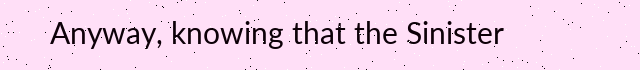Anyway, knowing that the Sinister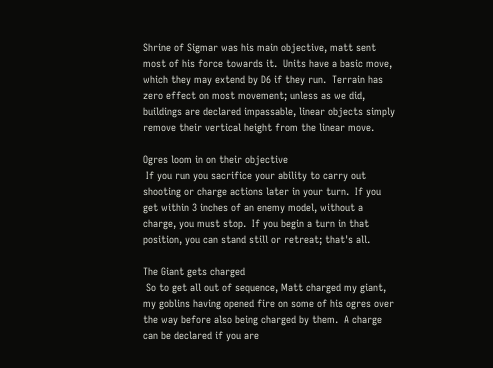Shrine of Sigmar was his main objective, matt sent most of his force towards it.  Units have a basic move, which they may extend by D6 if they run.  Terrain has zero effect on most movement; unless as we did, buildings are declared impassable, linear objects simply remove their vertical height from the linear move.

Ogres loom in on their objective
 If you run you sacrifice your ability to carry out shooting or charge actions later in your turn.  If you get within 3 inches of an enemy model, without a charge, you must stop.  If you begin a turn in that position, you can stand still or retreat; that's all.

The Giant gets charged
 So to get all out of sequence, Matt charged my giant, my goblins having opened fire on some of his ogres over the way before also being charged by them.  A charge can be declared if you are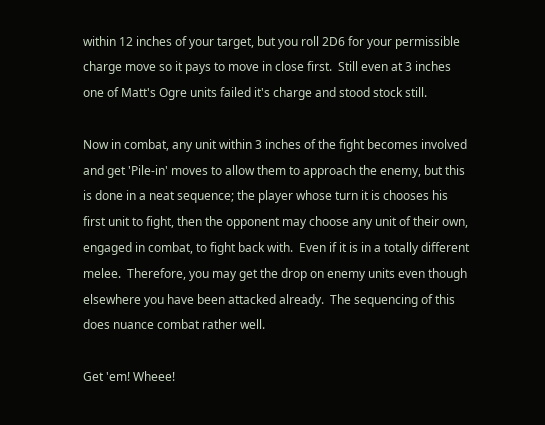within 12 inches of your target, but you roll 2D6 for your permissible charge move so it pays to move in close first.  Still even at 3 inches one of Matt's Ogre units failed it's charge and stood stock still.

Now in combat, any unit within 3 inches of the fight becomes involved and get 'Pile-in' moves to allow them to approach the enemy, but this is done in a neat sequence; the player whose turn it is chooses his first unit to fight, then the opponent may choose any unit of their own, engaged in combat, to fight back with.  Even if it is in a totally different melee.  Therefore, you may get the drop on enemy units even though elsewhere you have been attacked already.  The sequencing of this does nuance combat rather well.

Get 'em! Wheee!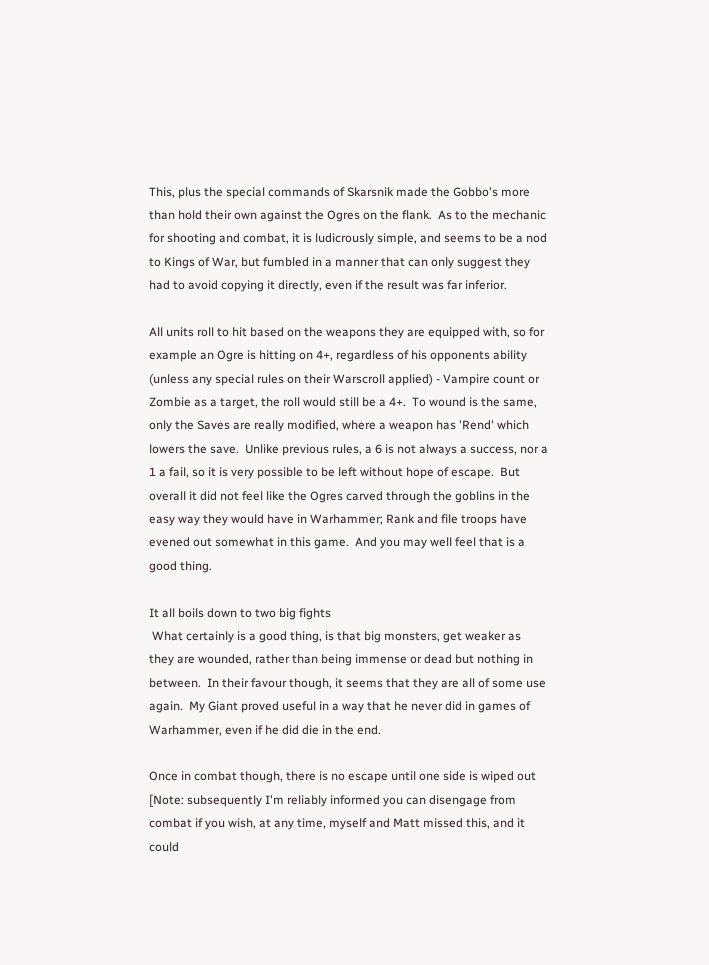This, plus the special commands of Skarsnik made the Gobbo's more than hold their own against the Ogres on the flank.  As to the mechanic for shooting and combat, it is ludicrously simple, and seems to be a nod to Kings of War, but fumbled in a manner that can only suggest they had to avoid copying it directly, even if the result was far inferior.

All units roll to hit based on the weapons they are equipped with, so for example an Ogre is hitting on 4+, regardless of his opponents ability (unless any special rules on their Warscroll applied) - Vampire count or Zombie as a target, the roll would still be a 4+.  To wound is the same, only the Saves are really modified, where a weapon has 'Rend' which lowers the save.  Unlike previous rules, a 6 is not always a success, nor a 1 a fail, so it is very possible to be left without hope of escape.  But overall it did not feel like the Ogres carved through the goblins in the easy way they would have in Warhammer; Rank and file troops have evened out somewhat in this game.  And you may well feel that is a good thing.

It all boils down to two big fights
 What certainly is a good thing, is that big monsters, get weaker as they are wounded, rather than being immense or dead but nothing in between.  In their favour though, it seems that they are all of some use again.  My Giant proved useful in a way that he never did in games of Warhammer, even if he did die in the end.

Once in combat though, there is no escape until one side is wiped out [Note: subsequently I'm reliably informed you can disengage from combat if you wish, at any time, myself and Matt missed this, and it could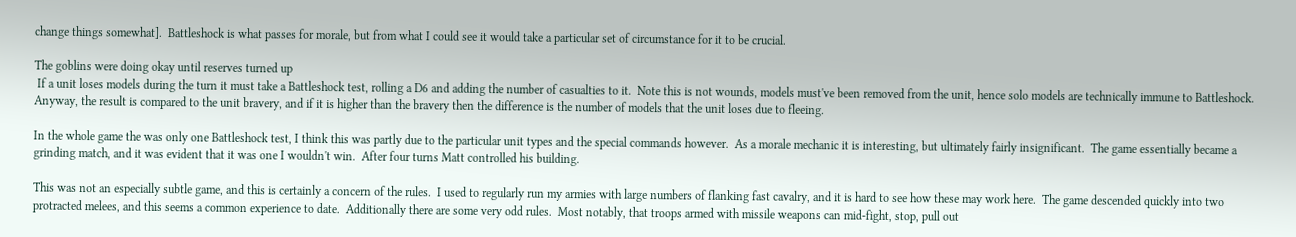change things somewhat].  Battleshock is what passes for morale, but from what I could see it would take a particular set of circumstance for it to be crucial.

The goblins were doing okay until reserves turned up
 If a unit loses models during the turn it must take a Battleshock test, rolling a D6 and adding the number of casualties to it.  Note this is not wounds, models must've been removed from the unit, hence solo models are technically immune to Battleshock.  Anyway, the result is compared to the unit bravery, and if it is higher than the bravery then the difference is the number of models that the unit loses due to fleeing.

In the whole game the was only one Battleshock test, I think this was partly due to the particular unit types and the special commands however.  As a morale mechanic it is interesting, but ultimately fairly insignificant.  The game essentially became a grinding match, and it was evident that it was one I wouldn't win.  After four turns Matt controlled his building.

This was not an especially subtle game, and this is certainly a concern of the rules.  I used to regularly run my armies with large numbers of flanking fast cavalry, and it is hard to see how these may work here.  The game descended quickly into two protracted melees, and this seems a common experience to date.  Additionally there are some very odd rules.  Most notably, that troops armed with missile weapons can mid-fight, stop, pull out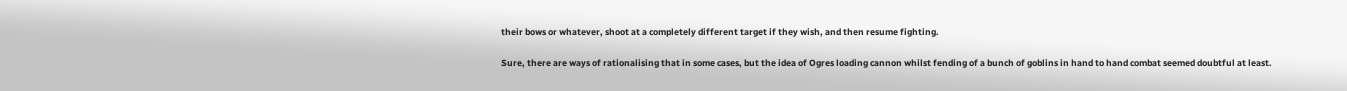their bows or whatever, shoot at a completely different target if they wish, and then resume fighting.

Sure, there are ways of rationalising that in some cases, but the idea of Ogres loading cannon whilst fending of a bunch of goblins in hand to hand combat seemed doubtful at least.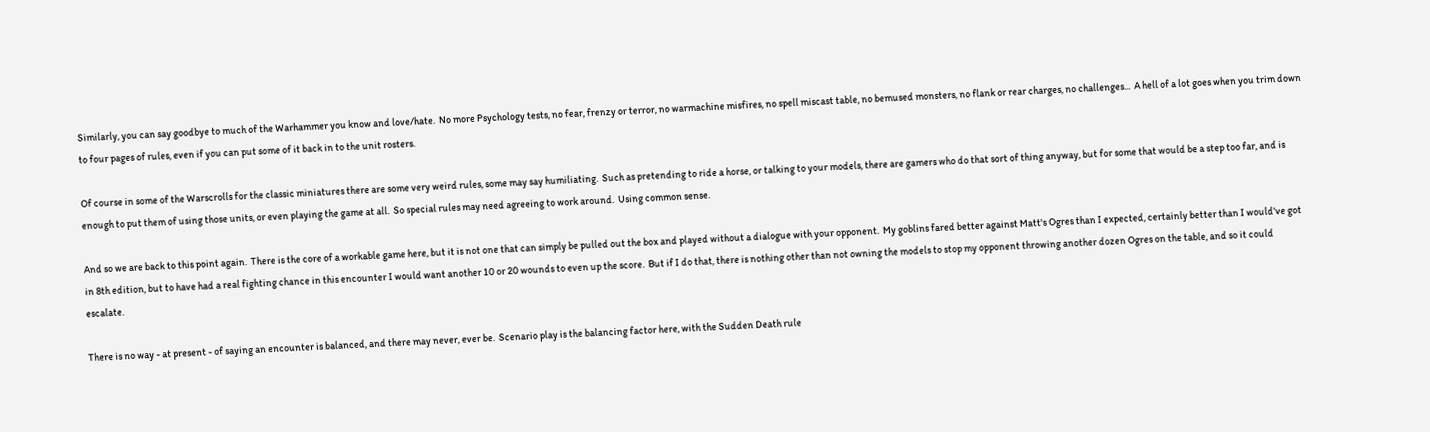Similarly, you can say goodbye to much of the Warhammer you know and love/hate.  No more Psychology tests, no fear, frenzy or terror, no warmachine misfires, no spell miscast table, no bemused monsters, no flank or rear charges, no challenges...  A hell of a lot goes when you trim down to four pages of rules, even if you can put some of it back in to the unit rosters.

Of course in some of the Warscrolls for the classic miniatures there are some very weird rules, some may say humiliating.  Such as pretending to ride a horse, or talking to your models, there are gamers who do that sort of thing anyway, but for some that would be a step too far, and is enough to put them of using those units, or even playing the game at all.  So special rules may need agreeing to work around.  Using common sense.

And so we are back to this point again.  There is the core of a workable game here, but it is not one that can simply be pulled out the box and played without a dialogue with your opponent.  My goblins fared better against Matt's Ogres than I expected, certainly better than I would've got in 8th edition, but to have had a real fighting chance in this encounter I would want another 10 or 20 wounds to even up the score.  But if I do that, there is nothing other than not owning the models to stop my opponent throwing another dozen Ogres on the table, and so it could escalate.

There is no way - at present - of saying an encounter is balanced, and there may never, ever be.  Scenario play is the balancing factor here, with the Sudden Death rule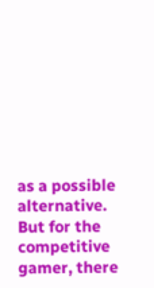as a possible alternative.  But for the competitive gamer, there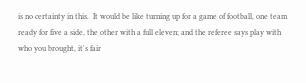is no certainty in this.  It would be like turning up for a game of football, one team ready for five a side, the other with a full eleven; and the referee says play with who you brought, it's fair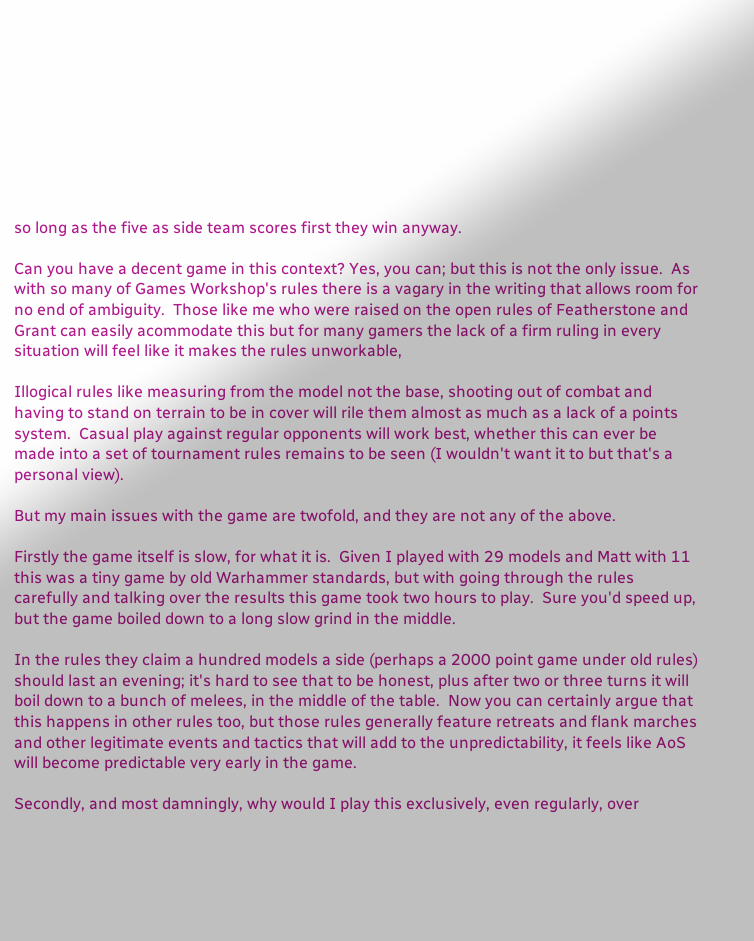so long as the five as side team scores first they win anyway.

Can you have a decent game in this context? Yes, you can; but this is not the only issue.  As with so many of Games Workshop's rules there is a vagary in the writing that allows room for no end of ambiguity.  Those like me who were raised on the open rules of Featherstone and Grant can easily acommodate this but for many gamers the lack of a firm ruling in every situation will feel like it makes the rules unworkable,

Illogical rules like measuring from the model not the base, shooting out of combat and having to stand on terrain to be in cover will rile them almost as much as a lack of a points system.  Casual play against regular opponents will work best, whether this can ever be made into a set of tournament rules remains to be seen (I wouldn't want it to but that's a personal view).

But my main issues with the game are twofold, and they are not any of the above.

Firstly the game itself is slow, for what it is.  Given I played with 29 models and Matt with 11 this was a tiny game by old Warhammer standards, but with going through the rules carefully and talking over the results this game took two hours to play.  Sure you'd speed up, but the game boiled down to a long slow grind in the middle.

In the rules they claim a hundred models a side (perhaps a 2000 point game under old rules) should last an evening; it's hard to see that to be honest, plus after two or three turns it will boil down to a bunch of melees, in the middle of the table.  Now you can certainly argue that this happens in other rules too, but those rules generally feature retreats and flank marches and other legitimate events and tactics that will add to the unpredictability, it feels like AoS will become predictable very early in the game.

Secondly, and most damningly, why would I play this exclusively, even regularly, over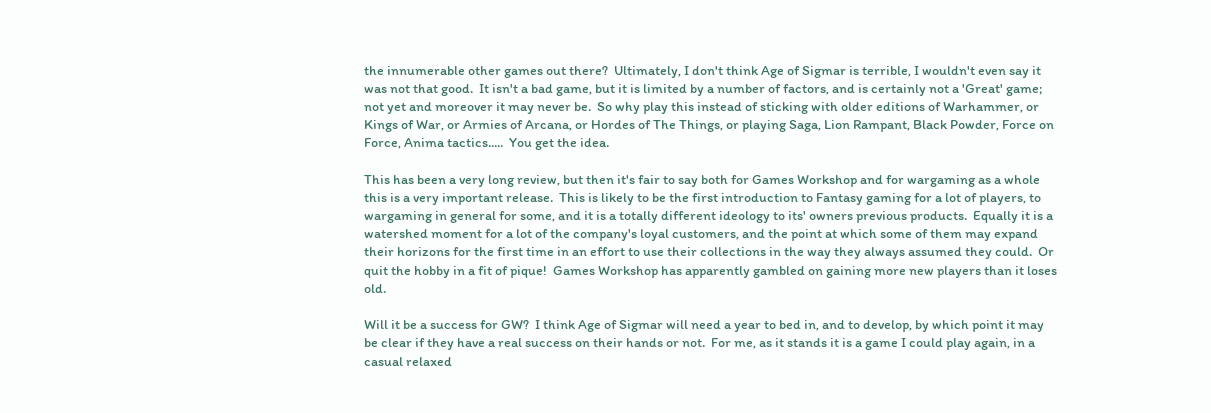the innumerable other games out there?  Ultimately, I don't think Age of Sigmar is terrible, I wouldn't even say it was not that good.  It isn't a bad game, but it is limited by a number of factors, and is certainly not a 'Great' game; not yet and moreover it may never be.  So why play this instead of sticking with older editions of Warhammer, or Kings of War, or Armies of Arcana, or Hordes of The Things, or playing Saga, Lion Rampant, Black Powder, Force on Force, Anima tactics.....  You get the idea.

This has been a very long review, but then it's fair to say both for Games Workshop and for wargaming as a whole this is a very important release.  This is likely to be the first introduction to Fantasy gaming for a lot of players, to wargaming in general for some, and it is a totally different ideology to its' owners previous products.  Equally it is a watershed moment for a lot of the company's loyal customers, and the point at which some of them may expand their horizons for the first time in an effort to use their collections in the way they always assumed they could.  Or quit the hobby in a fit of pique!  Games Workshop has apparently gambled on gaining more new players than it loses old.

Will it be a success for GW?  I think Age of Sigmar will need a year to bed in, and to develop, by which point it may be clear if they have a real success on their hands or not.  For me, as it stands it is a game I could play again, in a casual relaxed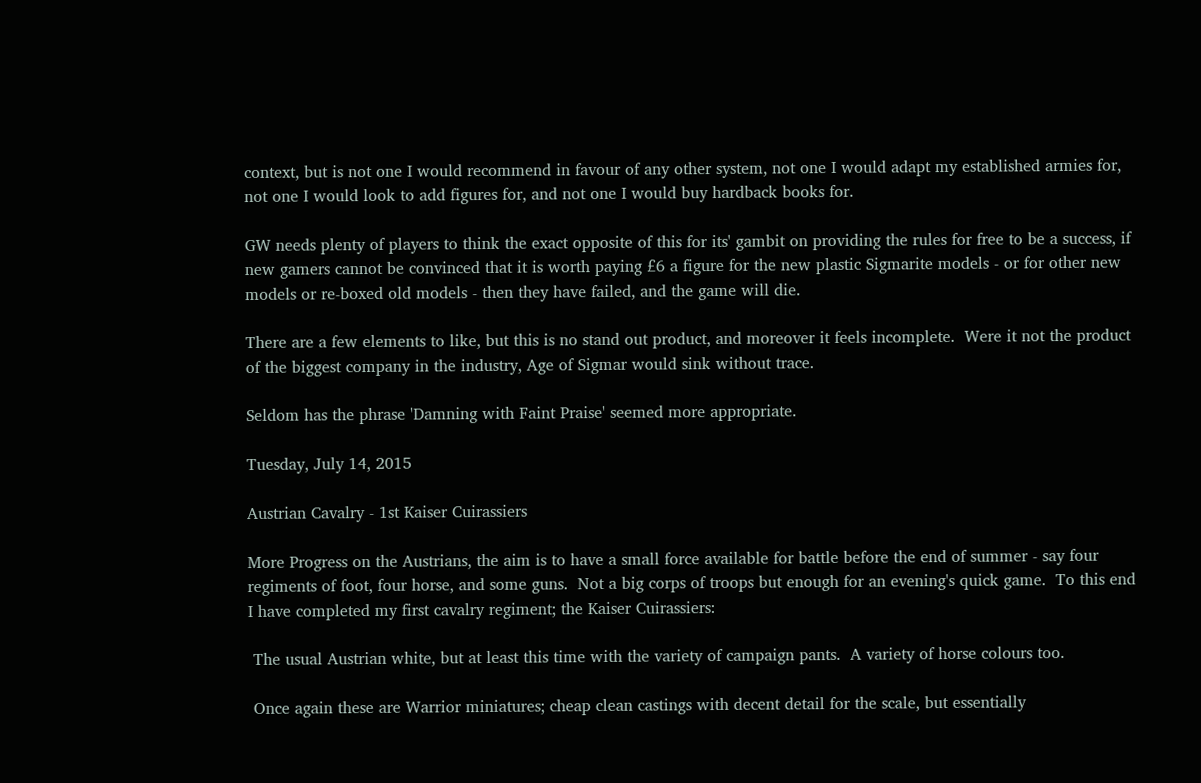context, but is not one I would recommend in favour of any other system, not one I would adapt my established armies for, not one I would look to add figures for, and not one I would buy hardback books for.

GW needs plenty of players to think the exact opposite of this for its' gambit on providing the rules for free to be a success, if new gamers cannot be convinced that it is worth paying £6 a figure for the new plastic Sigmarite models - or for other new models or re-boxed old models - then they have failed, and the game will die.

There are a few elements to like, but this is no stand out product, and moreover it feels incomplete.  Were it not the product of the biggest company in the industry, Age of Sigmar would sink without trace.

Seldom has the phrase 'Damning with Faint Praise' seemed more appropriate.

Tuesday, July 14, 2015

Austrian Cavalry - 1st Kaiser Cuirassiers

More Progress on the Austrians, the aim is to have a small force available for battle before the end of summer - say four regiments of foot, four horse, and some guns.  Not a big corps of troops but enough for an evening's quick game.  To this end I have completed my first cavalry regiment; the Kaiser Cuirassiers:

 The usual Austrian white, but at least this time with the variety of campaign pants.  A variety of horse colours too.

 Once again these are Warrior miniatures; cheap clean castings with decent detail for the scale, but essentially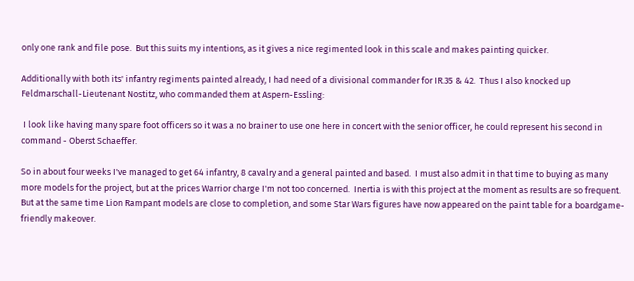only one rank and file pose.  But this suits my intentions, as it gives a nice regimented look in this scale and makes painting quicker.

Additionally with both its' infantry regiments painted already, I had need of a divisional commander for IR.35 & 42.  Thus I also knocked up Feldmarschall-Lieutenant Nostitz, who commanded them at Aspern-Essling:

 I look like having many spare foot officers so it was a no brainer to use one here in concert with the senior officer, he could represent his second in command - Oberst Schaeffer.

So in about four weeks I've managed to get 64 infantry, 8 cavalry and a general painted and based.  I must also admit in that time to buying as many more models for the project, but at the prices Warrior charge I'm not too concerned.  Inertia is with this project at the moment as results are so frequent.  But at the same time Lion Rampant models are close to completion, and some Star Wars figures have now appeared on the paint table for a boardgame-friendly makeover.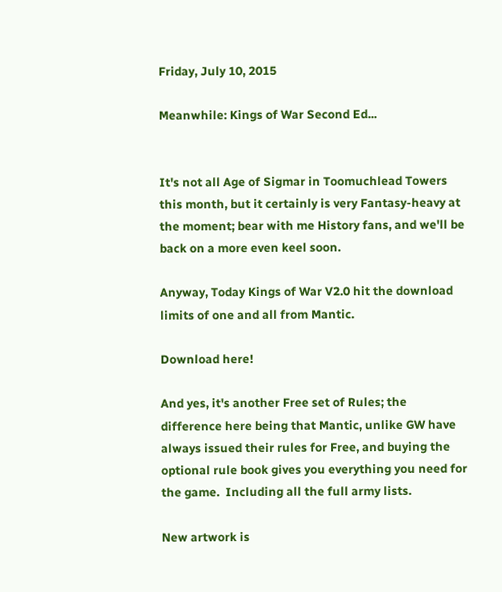Friday, July 10, 2015

Meanwhile: Kings of War Second Ed...


It's not all Age of Sigmar in Toomuchlead Towers this month, but it certainly is very Fantasy-heavy at the moment; bear with me History fans, and we'll be back on a more even keel soon.

Anyway, Today Kings of War V2.0 hit the download limits of one and all from Mantic.

Download here!

And yes, it's another Free set of Rules; the difference here being that Mantic, unlike GW have always issued their rules for Free, and buying the optional rule book gives you everything you need for the game.  Including all the full army lists.

New artwork is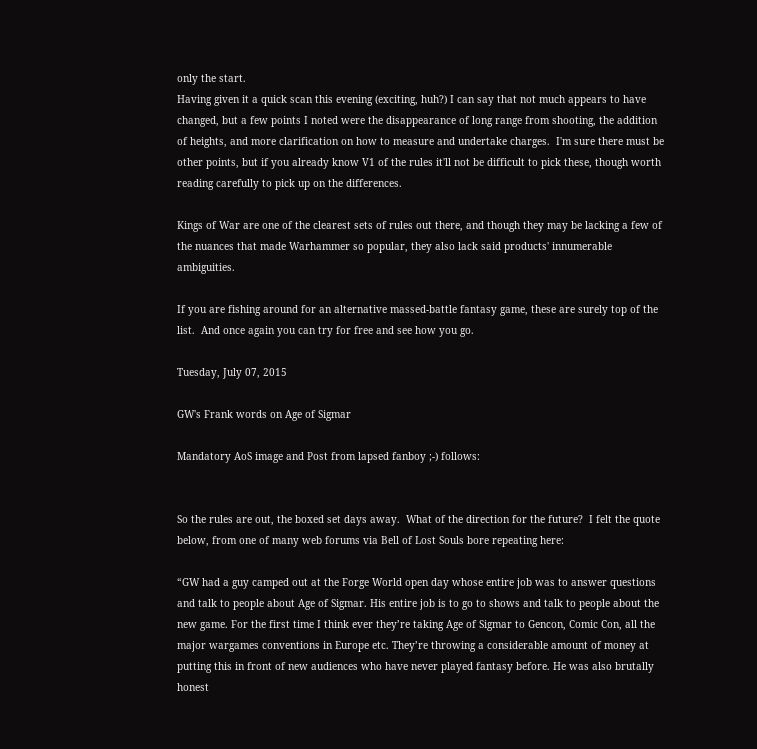only the start.
Having given it a quick scan this evening (exciting, huh?) I can say that not much appears to have changed, but a few points I noted were the disappearance of long range from shooting, the addition of heights, and more clarification on how to measure and undertake charges.  I'm sure there must be other points, but if you already know V1 of the rules it'll not be difficult to pick these, though worth reading carefully to pick up on the differences.

Kings of War are one of the clearest sets of rules out there, and though they may be lacking a few of the nuances that made Warhammer so popular, they also lack said products' innumerable ambiguities.

If you are fishing around for an alternative massed-battle fantasy game, these are surely top of the list.  And once again you can try for free and see how you go.

Tuesday, July 07, 2015

GW's Frank words on Age of Sigmar

Mandatory AoS image and Post from lapsed fanboy ;-) follows:


So the rules are out, the boxed set days away.  What of the direction for the future?  I felt the quote below, from one of many web forums via Bell of Lost Souls bore repeating here:

“GW had a guy camped out at the Forge World open day whose entire job was to answer questions and talk to people about Age of Sigmar. His entire job is to go to shows and talk to people about the new game. For the first time I think ever they’re taking Age of Sigmar to Gencon, Comic Con, all the major wargames conventions in Europe etc. They’re throwing a considerable amount of money at putting this in front of new audiences who have never played fantasy before. He was also brutally honest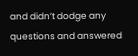and didn’t dodge any questions and answered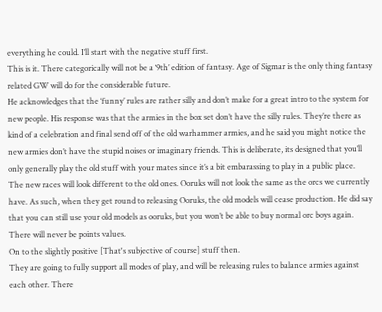everything he could. I’ll start with the negative stuff first.
This is it. There categorically will not be a ‘9th’ edition of fantasy. Age of Sigmar is the only thing fantasy related GW will do for the considerable future.
He acknowledges that the ‘funny’ rules are rather silly and don’t make for a great intro to the system for new people. His response was that the armies in the box set don’t have the silly rules. They’re there as kind of a celebration and final send off of the old warhammer armies, and he said you might notice the new armies don’t have the stupid noises or imaginary friends. This is deliberate, its designed that you’ll only generally play the old stuff with your mates since it’s a bit embarassing to play in a public place.
The new races will look different to the old ones. Ooruks will not look the same as the orcs we currently have. As such, when they get round to releasing Ooruks, the old models will cease production. He did say that you can still use your old models as ooruks, but you won’t be able to buy normal orc boys again.
There will never be points values.
On to the slightly positive [That's subjective of course] stuff then.
They are going to fully support all modes of play, and will be releasing rules to balance armies against each other. There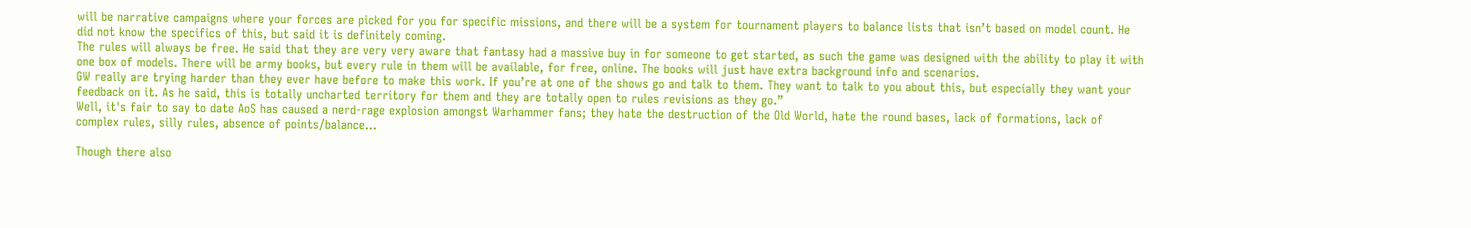will be narrative campaigns where your forces are picked for you for specific missions, and there will be a system for tournament players to balance lists that isn’t based on model count. He did not know the specifics of this, but said it is definitely coming.
The rules will always be free. He said that they are very very aware that fantasy had a massive buy in for someone to get started, as such the game was designed with the ability to play it with one box of models. There will be army books, but every rule in them will be available, for free, online. The books will just have extra background info and scenarios.
GW really are trying harder than they ever have before to make this work. If you’re at one of the shows go and talk to them. They want to talk to you about this, but especially they want your feedback on it. As he said, this is totally uncharted territory for them and they are totally open to rules revisions as they go.”
Well, it's fair to say to date AoS has caused a nerd-rage explosion amongst Warhammer fans; they hate the destruction of the Old World, hate the round bases, lack of formations, lack of complex rules, silly rules, absence of points/balance...

Though there also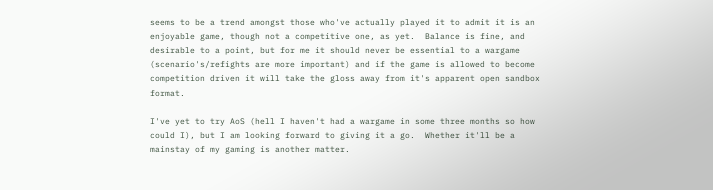seems to be a trend amongst those who've actually played it to admit it is an enjoyable game, though not a competitive one, as yet.  Balance is fine, and desirable to a point, but for me it should never be essential to a wargame (scenario's/refights are more important) and if the game is allowed to become competition driven it will take the gloss away from it's apparent open sandbox format.

I've yet to try AoS (hell I haven't had a wargame in some three months so how could I), but I am looking forward to giving it a go.  Whether it'll be a mainstay of my gaming is another matter.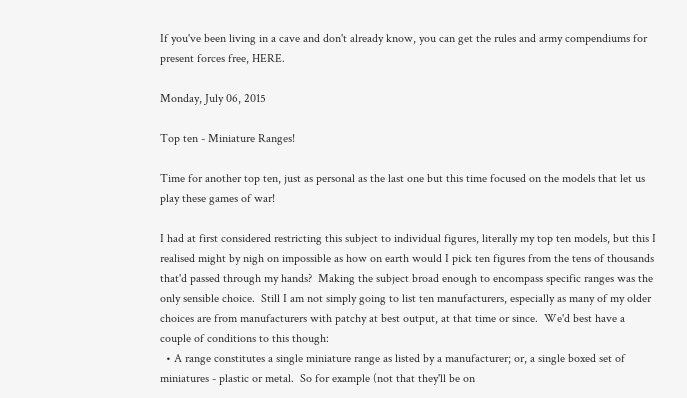If you've been living in a cave and don't already know, you can get the rules and army compendiums for present forces free, HERE.

Monday, July 06, 2015

Top ten - Miniature Ranges!

Time for another top ten, just as personal as the last one but this time focused on the models that let us play these games of war!

I had at first considered restricting this subject to individual figures, literally my top ten models, but this I realised might by nigh on impossible as how on earth would I pick ten figures from the tens of thousands that'd passed through my hands?  Making the subject broad enough to encompass specific ranges was the only sensible choice.  Still I am not simply going to list ten manufacturers, especially as many of my older choices are from manufacturers with patchy at best output, at that time or since.  We'd best have a couple of conditions to this though:
  • A range constitutes a single miniature range as listed by a manufacturer; or, a single boxed set of miniatures - plastic or metal.  So for example (not that they'll be on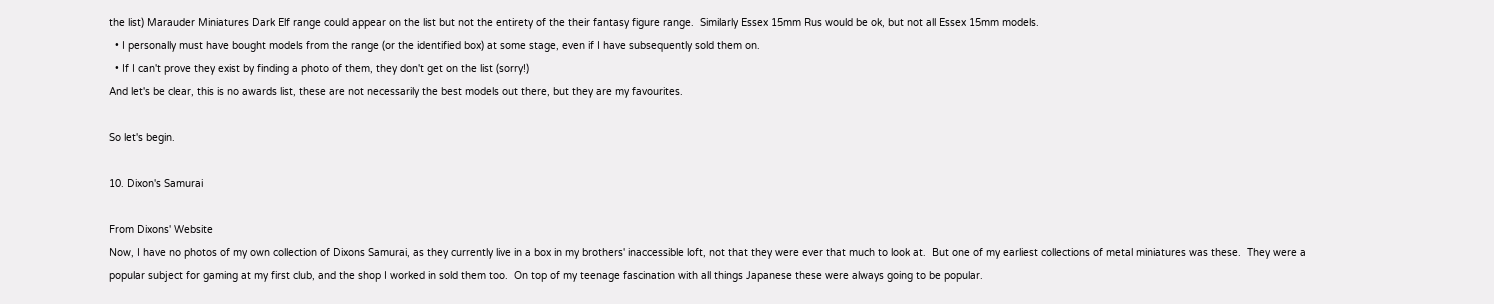the list) Marauder Miniatures Dark Elf range could appear on the list but not the entirety of the their fantasy figure range.  Similarly Essex 15mm Rus would be ok, but not all Essex 15mm models.
  • I personally must have bought models from the range (or the identified box) at some stage, even if I have subsequently sold them on.
  • If I can't prove they exist by finding a photo of them, they don't get on the list (sorry!)
And let's be clear, this is no awards list, these are not necessarily the best models out there, but they are my favourites.

So let's begin.

10. Dixon's Samurai

From Dixons' Website
Now, I have no photos of my own collection of Dixons Samurai, as they currently live in a box in my brothers' inaccessible loft, not that they were ever that much to look at.  But one of my earliest collections of metal miniatures was these.  They were a popular subject for gaming at my first club, and the shop I worked in sold them too.  On top of my teenage fascination with all things Japanese these were always going to be popular.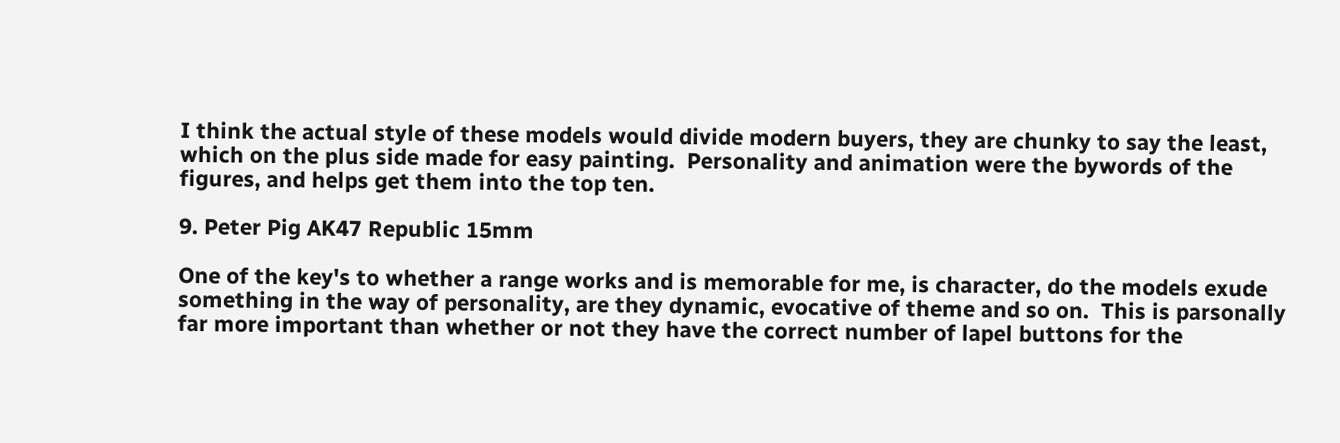I think the actual style of these models would divide modern buyers, they are chunky to say the least, which on the plus side made for easy painting.  Personality and animation were the bywords of the figures, and helps get them into the top ten.

9. Peter Pig AK47 Republic 15mm

One of the key's to whether a range works and is memorable for me, is character, do the models exude something in the way of personality, are they dynamic, evocative of theme and so on.  This is parsonally far more important than whether or not they have the correct number of lapel buttons for the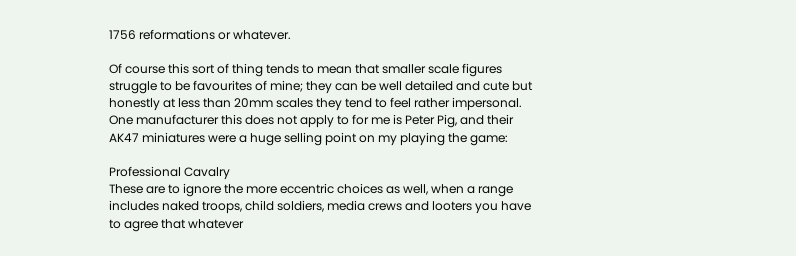1756 reformations or whatever.

Of course this sort of thing tends to mean that smaller scale figures struggle to be favourites of mine; they can be well detailed and cute but honestly at less than 20mm scales they tend to feel rather impersonal.  One manufacturer this does not apply to for me is Peter Pig, and their AK47 miniatures were a huge selling point on my playing the game:

Professional Cavalry
These are to ignore the more eccentric choices as well, when a range includes naked troops, child soldiers, media crews and looters you have to agree that whatever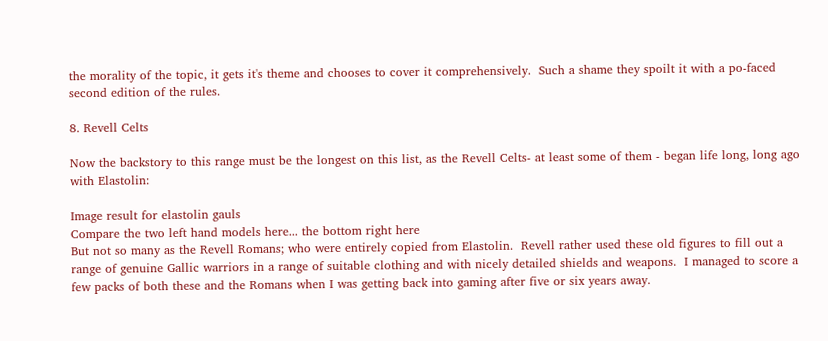the morality of the topic, it gets it's theme and chooses to cover it comprehensively.  Such a shame they spoilt it with a po-faced second edition of the rules.

8. Revell Celts

Now the backstory to this range must be the longest on this list, as the Revell Celts- at least some of them - began life long, long ago with Elastolin:

Image result for elastolin gauls
Compare the two left hand models here... the bottom right here
But not so many as the Revell Romans; who were entirely copied from Elastolin.  Revell rather used these old figures to fill out a range of genuine Gallic warriors in a range of suitable clothing and with nicely detailed shields and weapons.  I managed to score a few packs of both these and the Romans when I was getting back into gaming after five or six years away.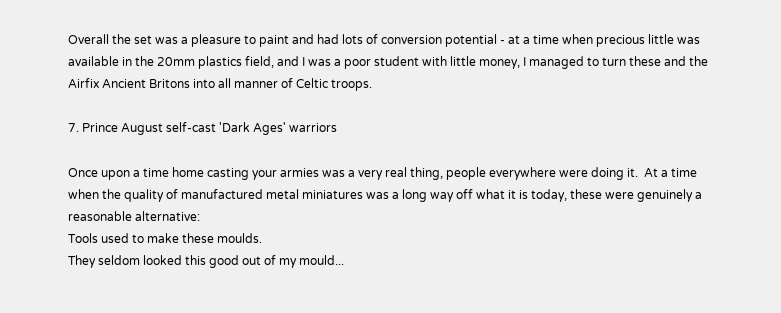Overall the set was a pleasure to paint and had lots of conversion potential - at a time when precious little was available in the 20mm plastics field, and I was a poor student with little money, I managed to turn these and the Airfix Ancient Britons into all manner of Celtic troops.

7. Prince August self-cast 'Dark Ages' warriors

Once upon a time home casting your armies was a very real thing, people everywhere were doing it.  At a time when the quality of manufactured metal miniatures was a long way off what it is today, these were genuinely a reasonable alternative:
Tools used to make these moulds.
They seldom looked this good out of my mould...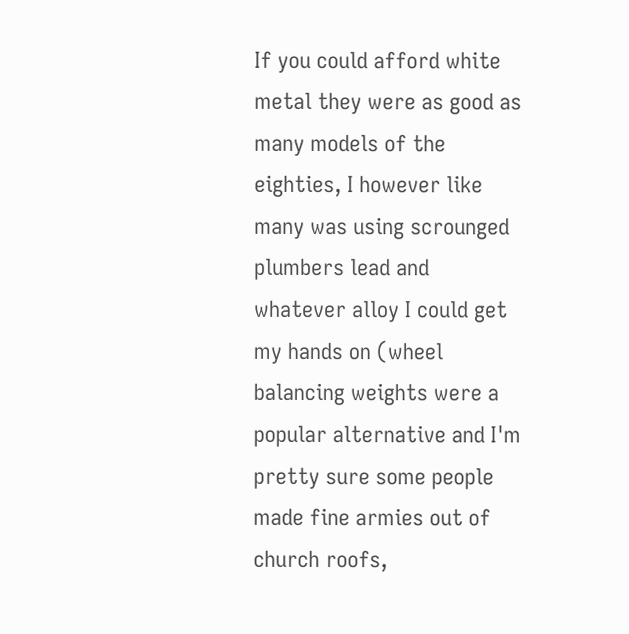If you could afford white metal they were as good as many models of the eighties, I however like many was using scrounged plumbers lead and whatever alloy I could get my hands on (wheel balancing weights were a popular alternative and I'm pretty sure some people made fine armies out of church roofs,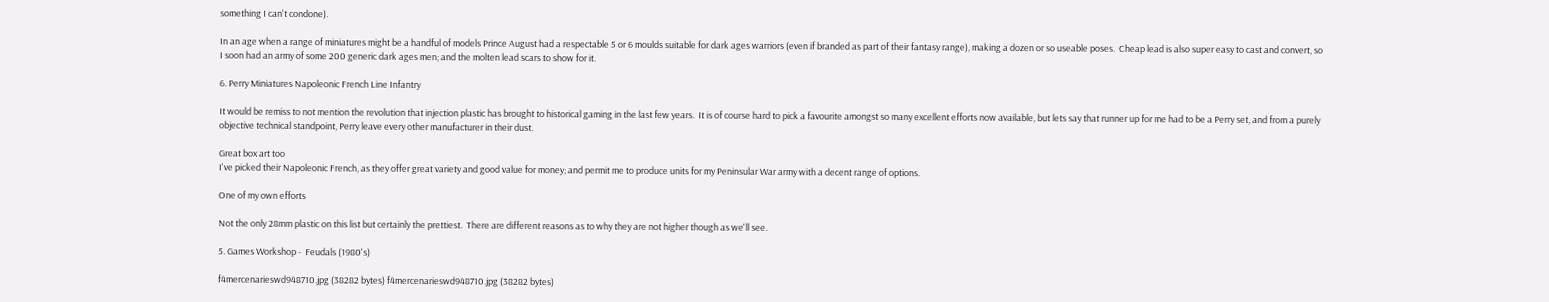something I can't condone).

In an age when a range of miniatures might be a handful of models Prince August had a respectable 5 or 6 moulds suitable for dark ages warriors (even if branded as part of their fantasy range), making a dozen or so useable poses.  Cheap lead is also super easy to cast and convert, so I soon had an army of some 200 generic dark ages men; and the molten lead scars to show for it.

6. Perry Miniatures Napoleonic French Line Infantry

It would be remiss to not mention the revolution that injection plastic has brought to historical gaming in the last few years.  It is of course hard to pick a favourite amongst so many excellent efforts now available, but lets say that runner up for me had to be a Perry set, and from a purely objective technical standpoint, Perry leave every other manufacturer in their dust.

Great box art too
I've picked their Napoleonic French, as they offer great variety and good value for money; and permit me to produce units for my Peninsular War army with a decent range of options.

One of my own efforts

Not the only 28mm plastic on this list but certainly the prettiest.  There are different reasons as to why they are not higher though as we'll see.

5. Games Workshop -  Feudals (1980's)

f4mercenarieswd948710.jpg (38282 bytes) f4mercenarieswd948710.jpg (38282 bytes)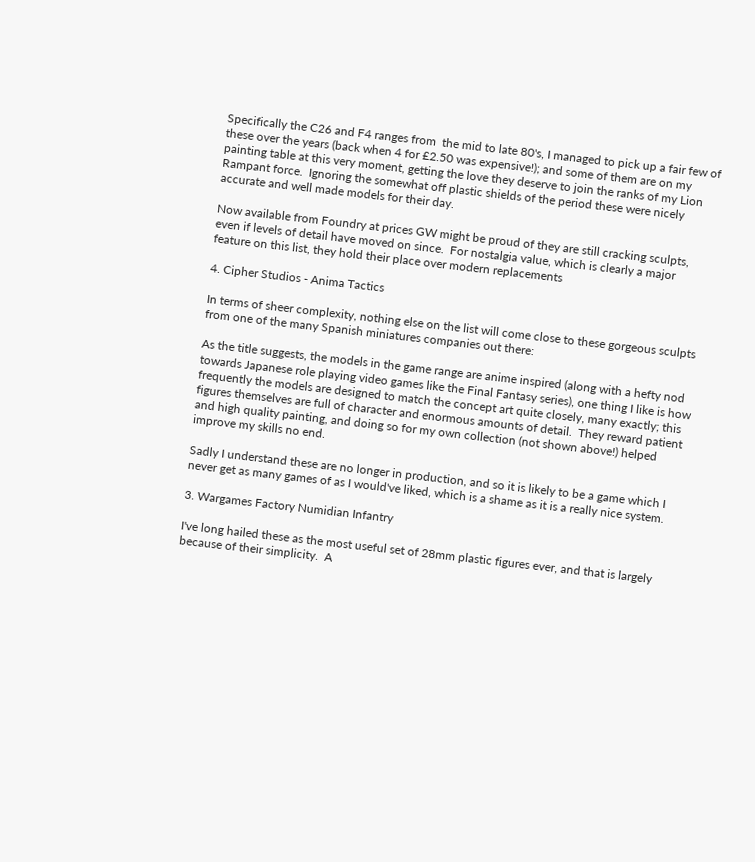Specifically the C26 and F4 ranges from  the mid to late 80's, I managed to pick up a fair few of these over the years (back when 4 for £2.50 was expensive!); and some of them are on my painting table at this very moment, getting the love they deserve to join the ranks of my Lion Rampant force.  Ignoring the somewhat off plastic shields of the period these were nicely accurate and well made models for their day.

Now available from Foundry at prices GW might be proud of they are still cracking sculpts, even if levels of detail have moved on since.  For nostalgia value, which is clearly a major feature on this list, they hold their place over modern replacements

4. Cipher Studios - Anima Tactics

In terms of sheer complexity, nothing else on the list will come close to these gorgeous sculpts from one of the many Spanish miniatures companies out there:

As the title suggests, the models in the game range are anime inspired (along with a hefty nod towards Japanese role playing video games like the Final Fantasy series), one thing I like is how frequently the models are designed to match the concept art quite closely, many exactly; this figures themselves are full of character and enormous amounts of detail.  They reward patient and high quality painting, and doing so for my own collection (not shown above!) helped improve my skills no end.

Sadly I understand these are no longer in production, and so it is likely to be a game which I never get as many games of as I would've liked, which is a shame as it is a really nice system.

3. Wargames Factory Numidian Infantry

I've long hailed these as the most useful set of 28mm plastic figures ever, and that is largely because of their simplicity.  A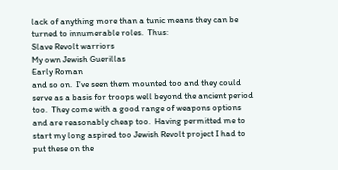lack of anything more than a tunic means they can be turned to innumerable roles.  Thus:
Slave Revolt warriors
My own Jewish Guerillas
Early Roman
and so on.  I've seen them mounted too and they could serve as a basis for troops well beyond the ancient period too.  They come with a good range of weapons options and are reasonably cheap too.  Having permitted me to start my long aspired too Jewish Revolt project I had to put these on the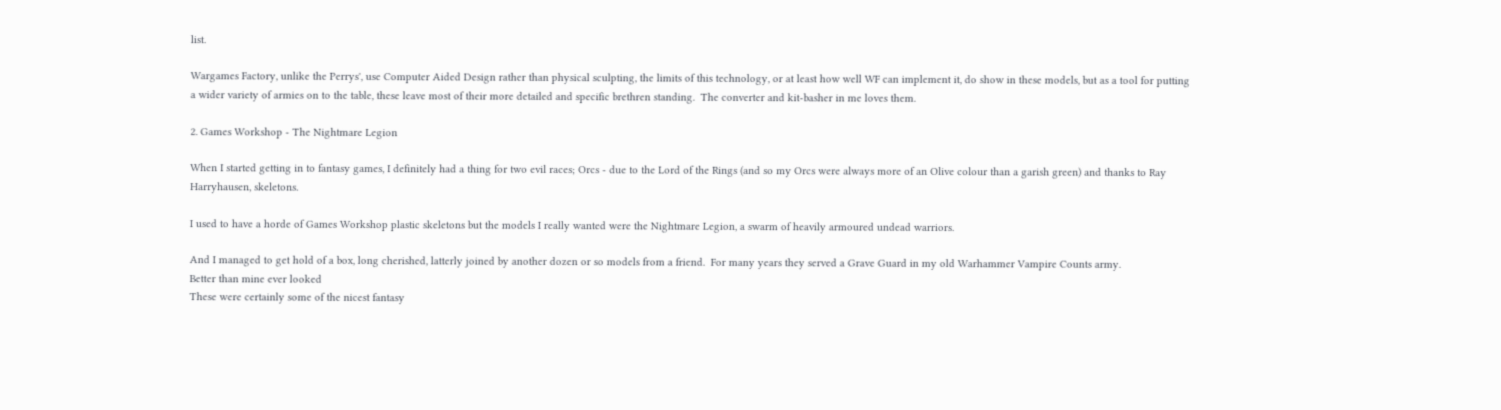list.

Wargames Factory, unlike the Perrys', use Computer Aided Design rather than physical sculpting, the limits of this technology, or at least how well WF can implement it, do show in these models, but as a tool for putting a wider variety of armies on to the table, these leave most of their more detailed and specific brethren standing.  The converter and kit-basher in me loves them.

2. Games Workshop - The Nightmare Legion

When I started getting in to fantasy games, I definitely had a thing for two evil races; Orcs - due to the Lord of the Rings (and so my Orcs were always more of an Olive colour than a garish green) and thanks to Ray Harryhausen, skeletons.

I used to have a horde of Games Workshop plastic skeletons but the models I really wanted were the Nightmare Legion, a swarm of heavily armoured undead warriors.

And I managed to get hold of a box, long cherished, latterly joined by another dozen or so models from a friend.  For many years they served a Grave Guard in my old Warhammer Vampire Counts army.
Better than mine ever looked
These were certainly some of the nicest fantasy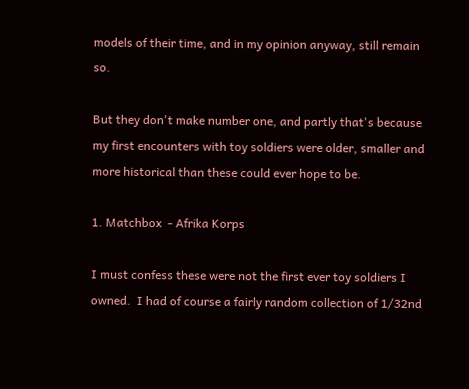models of their time, and in my opinion anyway, still remain so.

But they don't make number one, and partly that's because my first encounters with toy soldiers were older, smaller and more historical than these could ever hope to be.

1. Matchbox  - Afrika Korps

I must confess these were not the first ever toy soldiers I owned.  I had of course a fairly random collection of 1/32nd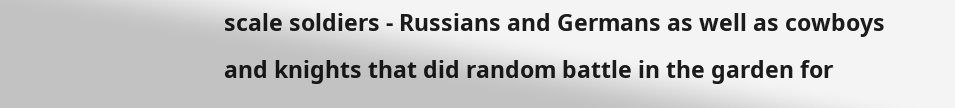scale soldiers - Russians and Germans as well as cowboys and knights that did random battle in the garden for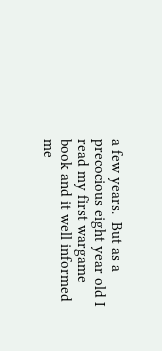a few years.  But as a precocious eight year old I read my first wargame book and it well informed me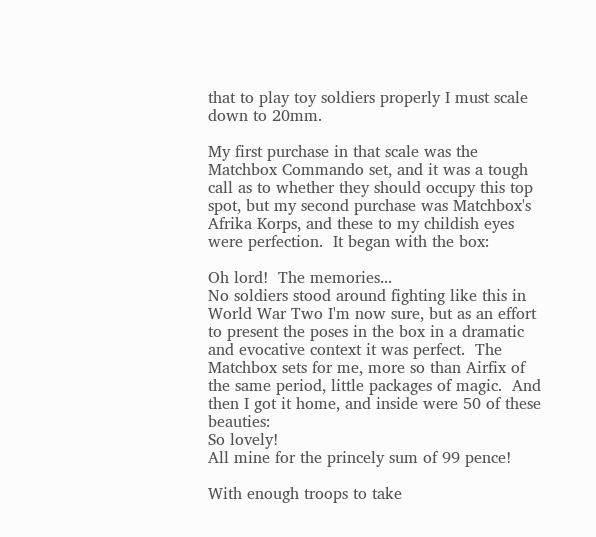that to play toy soldiers properly I must scale down to 20mm.

My first purchase in that scale was the Matchbox Commando set, and it was a tough call as to whether they should occupy this top spot, but my second purchase was Matchbox's Afrika Korps, and these to my childish eyes were perfection.  It began with the box:

Oh lord!  The memories...
No soldiers stood around fighting like this in World War Two I'm now sure, but as an effort to present the poses in the box in a dramatic and evocative context it was perfect.  The Matchbox sets for me, more so than Airfix of the same period, little packages of magic.  And then I got it home, and inside were 50 of these beauties:
So lovely!
All mine for the princely sum of 99 pence!

With enough troops to take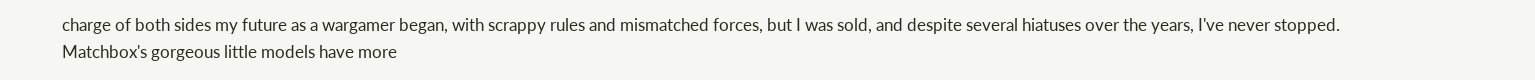charge of both sides my future as a wargamer began, with scrappy rules and mismatched forces, but I was sold, and despite several hiatuses over the years, I've never stopped.
Matchbox's gorgeous little models have more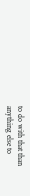to do with that than anything else to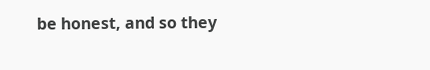be honest, and so they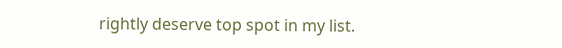rightly deserve top spot in my list.